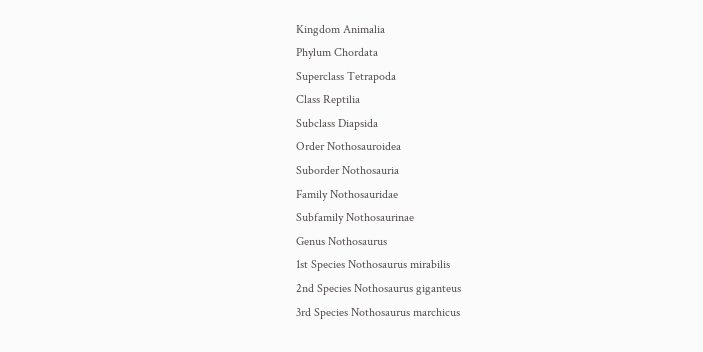Kingdom Animalia
Phylum Chordata
Superclass Tetrapoda
Class Reptilia
Subclass Diapsida
Order Nothosauroidea
Suborder Nothosauria
Family Nothosauridae
Subfamily Nothosaurinae
Genus Nothosaurus
1st Species Nothosaurus mirabilis
2nd Species Nothosaurus giganteus
3rd Species Nothosaurus marchicus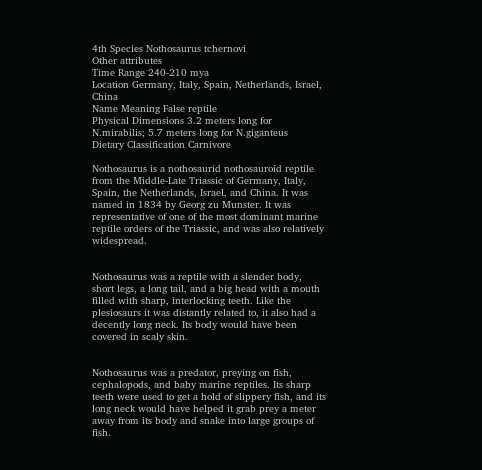4th Species Nothosaurus tchernovi
Other attributes
Time Range 240-210 mya
Location Germany, Italy, Spain, Netherlands, Israel, China
Name Meaning False reptile
Physical Dimensions 3.2 meters long for N.mirabilis; 5.7 meters long for N.giganteus
Dietary Classification Carnivore

Nothosaurus is a nothosaurid nothosauroid reptile from the Middle-Late Triassic of Germany, Italy, Spain, the Netherlands, Israel, and China. It was named in 1834 by Georg zu Munster. It was representative of one of the most dominant marine reptile orders of the Triassic, and was also relatively widespread.


Nothosaurus was a reptile with a slender body, short legs, a long tail, and a big head with a mouth filled with sharp, interlocking teeth. Like the plesiosaurs it was distantly related to, it also had a decently long neck. Its body would have been covered in scaly skin.


Nothosaurus was a predator, preying on fish, cephalopods, and baby marine reptiles. Its sharp teeth were used to get a hold of slippery fish, and its long neck would have helped it grab prey a meter away from its body and snake into large groups of fish.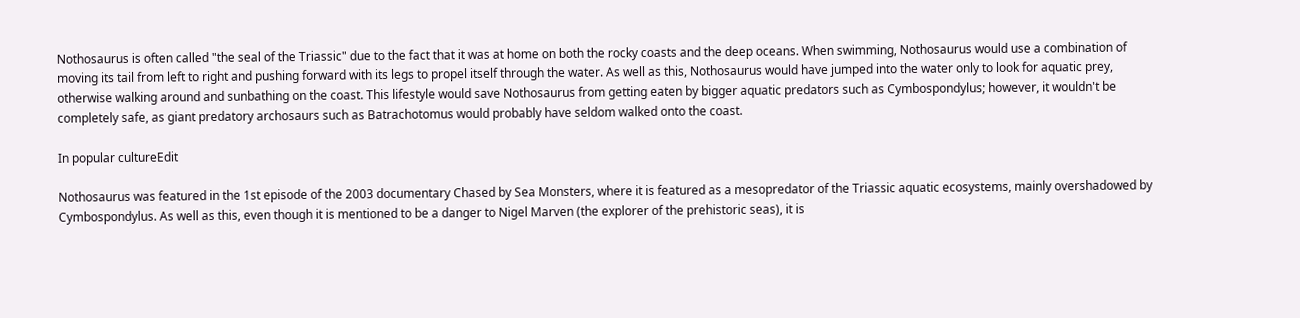Nothosaurus is often called "the seal of the Triassic" due to the fact that it was at home on both the rocky coasts and the deep oceans. When swimming, Nothosaurus would use a combination of moving its tail from left to right and pushing forward with its legs to propel itself through the water. As well as this, Nothosaurus would have jumped into the water only to look for aquatic prey, otherwise walking around and sunbathing on the coast. This lifestyle would save Nothosaurus from getting eaten by bigger aquatic predators such as Cymbospondylus; however, it wouldn't be completely safe, as giant predatory archosaurs such as Batrachotomus would probably have seldom walked onto the coast.

In popular cultureEdit

Nothosaurus was featured in the 1st episode of the 2003 documentary Chased by Sea Monsters, where it is featured as a mesopredator of the Triassic aquatic ecosystems, mainly overshadowed by Cymbospondylus. As well as this, even though it is mentioned to be a danger to Nigel Marven (the explorer of the prehistoric seas), it is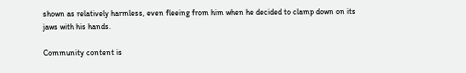shown as relatively harmless, even fleeing from him when he decided to clamp down on its jaws with his hands.

Community content is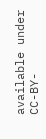available under CC-BY-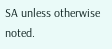SA unless otherwise noted.